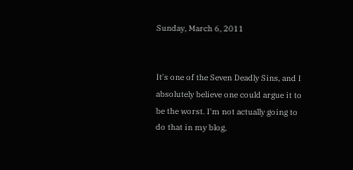Sunday, March 6, 2011


It's one of the Seven Deadly Sins, and I absolutely believe one could argue it to be the worst. I'm not actually going to do that in my blog,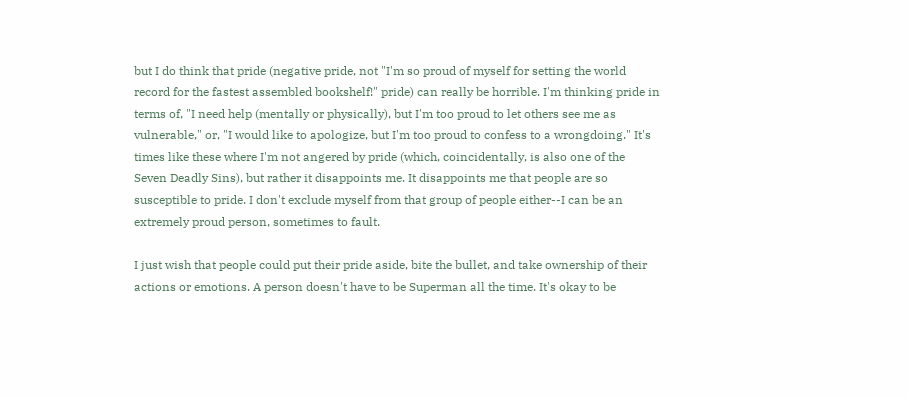but I do think that pride (negative pride, not "I'm so proud of myself for setting the world record for the fastest assembled bookshelf!" pride) can really be horrible. I'm thinking pride in terms of, "I need help (mentally or physically), but I'm too proud to let others see me as vulnerable," or, "I would like to apologize, but I'm too proud to confess to a wrongdoing." It's times like these where I'm not angered by pride (which, coincidentally, is also one of the Seven Deadly Sins), but rather it disappoints me. It disappoints me that people are so susceptible to pride. I don't exclude myself from that group of people either--I can be an extremely proud person, sometimes to fault.

I just wish that people could put their pride aside, bite the bullet, and take ownership of their actions or emotions. A person doesn't have to be Superman all the time. It's okay to be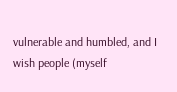vulnerable and humbled, and I wish people (myself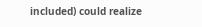included) could realize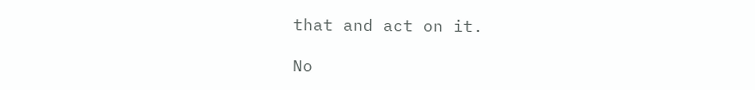that and act on it.

No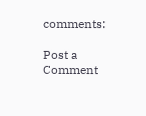comments:

Post a Comment